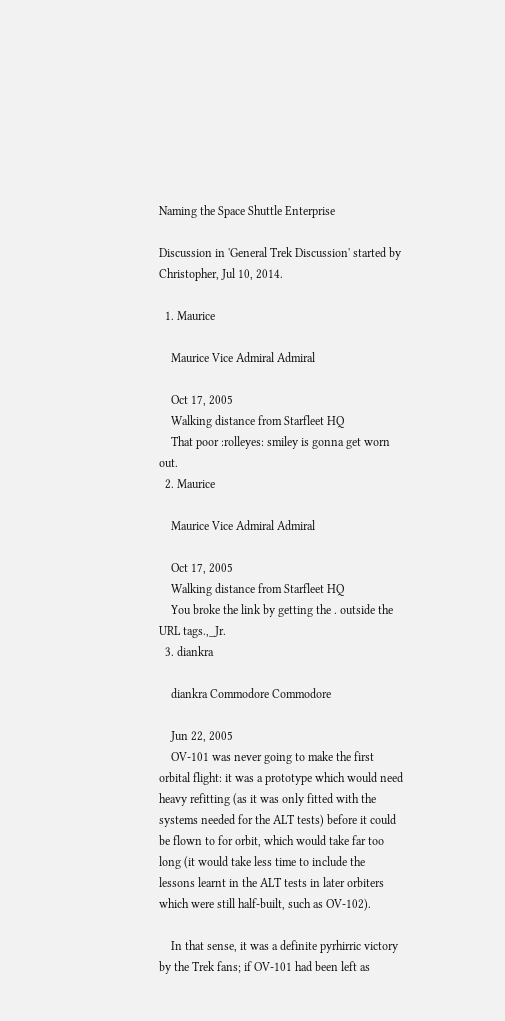Naming the Space Shuttle Enterprise

Discussion in 'General Trek Discussion' started by Christopher, Jul 10, 2014.

  1. Maurice

    Maurice Vice Admiral Admiral

    Oct 17, 2005
    Walking distance from Starfleet HQ
    That poor :rolleyes: smiley is gonna get worn out.
  2. Maurice

    Maurice Vice Admiral Admiral

    Oct 17, 2005
    Walking distance from Starfleet HQ
    You broke the link by getting the . outside the URL tags.,_Jr.
  3. diankra

    diankra Commodore Commodore

    Jun 22, 2005
    OV-101 was never going to make the first orbital flight: it was a prototype which would need heavy refitting (as it was only fitted with the systems needed for the ALT tests) before it could be flown to for orbit, which would take far too long (it would take less time to include the lessons learnt in the ALT tests in later orbiters which were still half-built, such as OV-102).

    In that sense, it was a definite pyrhirric victory by the Trek fans; if OV-101 had been left as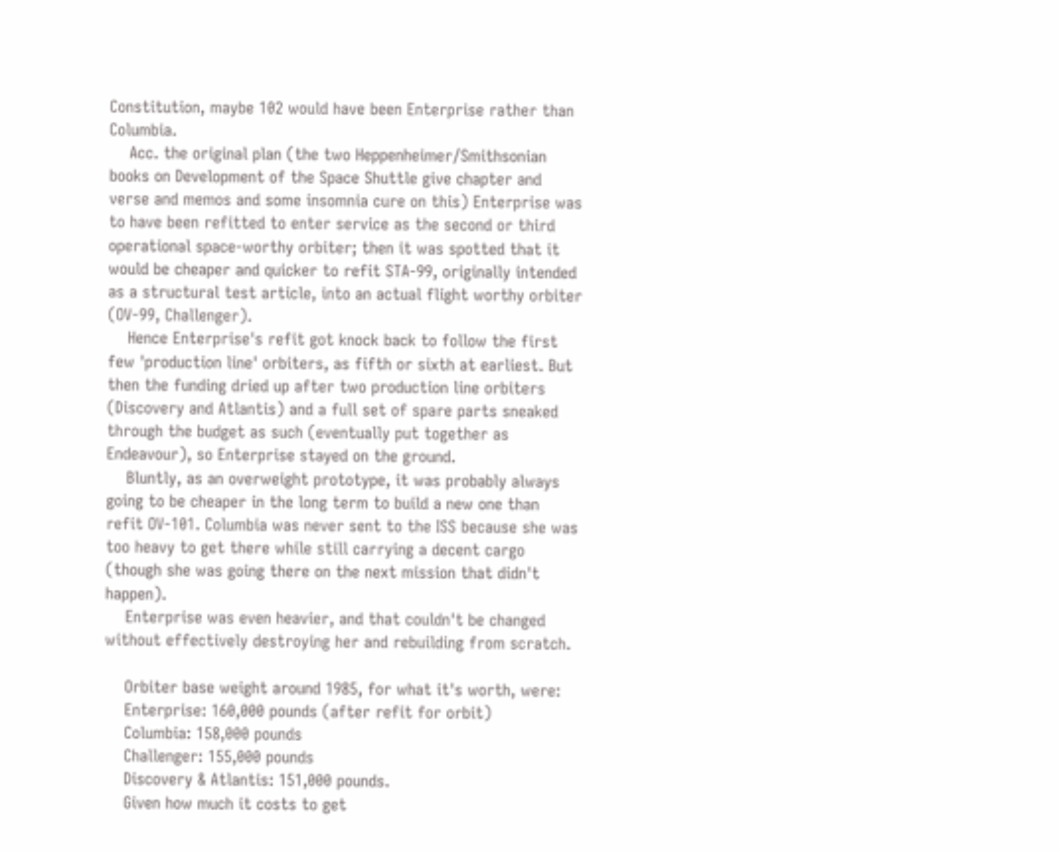Constitution, maybe 102 would have been Enterprise rather than Columbia.
    Acc. the original plan (the two Heppenheimer/Smithsonian books on Development of the Space Shuttle give chapter and verse and memos and some insomnia cure on this) Enterprise was to have been refitted to enter service as the second or third operational space-worthy orbiter; then it was spotted that it would be cheaper and quicker to refit STA-99, originally intended as a structural test article, into an actual flight worthy orbiter (OV-99, Challenger).
    Hence Enterprise's refit got knock back to follow the first few 'production line' orbiters, as fifth or sixth at earliest. But then the funding dried up after two production line orbiters (Discovery and Atlantis) and a full set of spare parts sneaked through the budget as such (eventually put together as Endeavour), so Enterprise stayed on the ground.
    Bluntly, as an overweight prototype, it was probably always going to be cheaper in the long term to build a new one than refit OV-101. Columbia was never sent to the ISS because she was too heavy to get there while still carrying a decent cargo (though she was going there on the next mission that didn't happen).
    Enterprise was even heavier, and that couldn't be changed without effectively destroying her and rebuilding from scratch.

    Orbiter base weight around 1985, for what it's worth, were:
    Enterprise: 160,000 pounds (after refit for orbit)
    Columbia: 158,000 pounds
    Challenger: 155,000 pounds
    Discovery & Atlantis: 151,000 pounds.
    Given how much it costs to get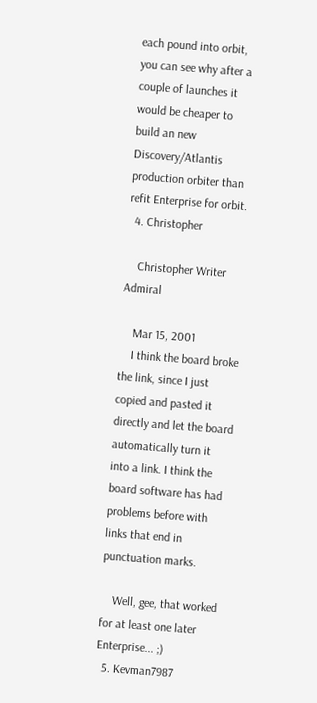each pound into orbit, you can see why after a couple of launches it would be cheaper to build an new Discovery/Atlantis production orbiter than refit Enterprise for orbit.
  4. Christopher

    Christopher Writer Admiral

    Mar 15, 2001
    I think the board broke the link, since I just copied and pasted it directly and let the board automatically turn it into a link. I think the board software has had problems before with links that end in punctuation marks.

    Well, gee, that worked for at least one later Enterprise... ;)
  5. Kevman7987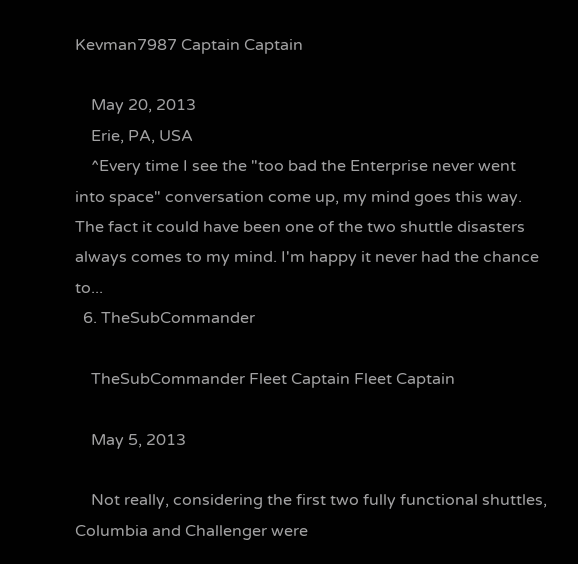Kevman7987 Captain Captain

    May 20, 2013
    Erie, PA, USA
    ^Every time I see the "too bad the Enterprise never went into space" conversation come up, my mind goes this way. The fact it could have been one of the two shuttle disasters always comes to my mind. I'm happy it never had the chance to...
  6. TheSubCommander

    TheSubCommander Fleet Captain Fleet Captain

    May 5, 2013

    Not really, considering the first two fully functional shuttles, Columbia and Challenger were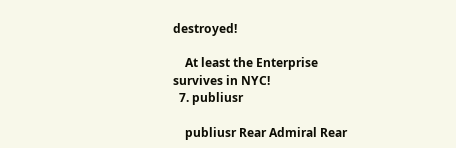destroyed!

    At least the Enterprise survives in NYC!
  7. publiusr

    publiusr Rear Admiral Rear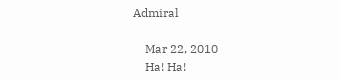Admiral

    Mar 22, 2010
    Ha! Ha!